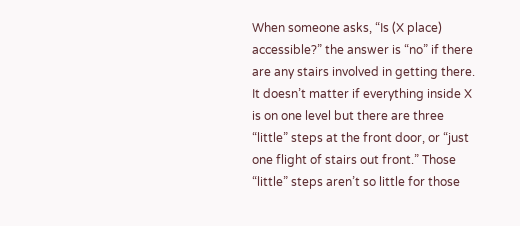When someone asks, “Is (X place) accessible?” the answer is “no” if there are any stairs involved in getting there. It doesn’t matter if everything inside X is on one level but there are three “little” steps at the front door, or “just one flight of stairs out front.” Those “little” steps aren’t so little for those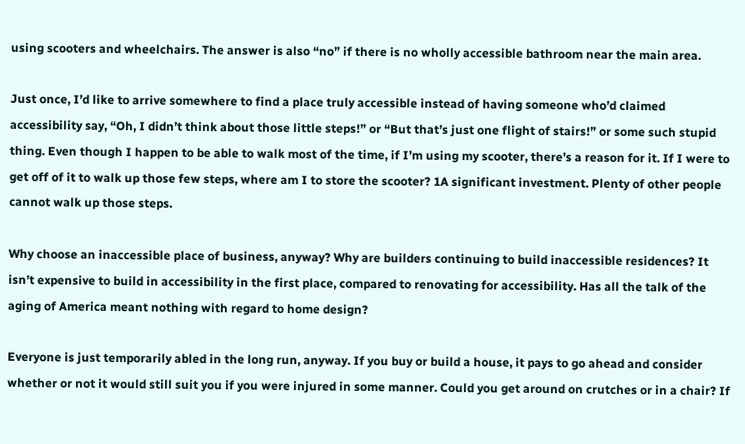using scooters and wheelchairs. The answer is also “no” if there is no wholly accessible bathroom near the main area.

Just once, I’d like to arrive somewhere to find a place truly accessible instead of having someone who’d claimed accessibility say, “Oh, I didn’t think about those little steps!” or “But that’s just one flight of stairs!” or some such stupid thing. Even though I happen to be able to walk most of the time, if I’m using my scooter, there’s a reason for it. If I were to get off of it to walk up those few steps, where am I to store the scooter? 1A significant investment. Plenty of other people cannot walk up those steps.

Why choose an inaccessible place of business, anyway? Why are builders continuing to build inaccessible residences? It isn’t expensive to build in accessibility in the first place, compared to renovating for accessibility. Has all the talk of the aging of America meant nothing with regard to home design?

Everyone is just temporarily abled in the long run, anyway. If you buy or build a house, it pays to go ahead and consider whether or not it would still suit you if you were injured in some manner. Could you get around on crutches or in a chair? If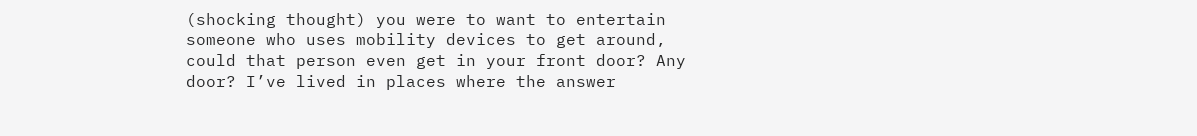(shocking thought) you were to want to entertain someone who uses mobility devices to get around, could that person even get in your front door? Any door? I’ve lived in places where the answer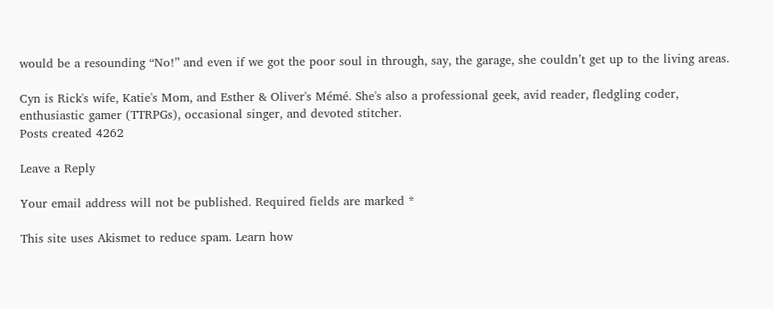would be a resounding “No!” and even if we got the poor soul in through, say, the garage, she couldn’t get up to the living areas.

Cyn is Rick's wife, Katie's Mom, and Esther & Oliver's Mémé. She's also a professional geek, avid reader, fledgling coder, enthusiastic gamer (TTRPGs), occasional singer, and devoted stitcher.
Posts created 4262

Leave a Reply

Your email address will not be published. Required fields are marked *

This site uses Akismet to reduce spam. Learn how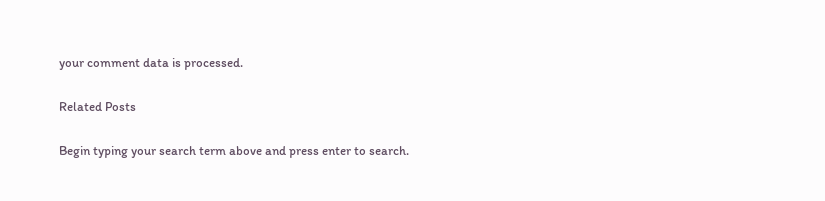your comment data is processed.

Related Posts

Begin typing your search term above and press enter to search.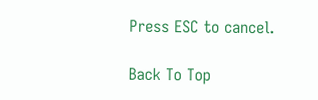Press ESC to cancel.

Back To Top